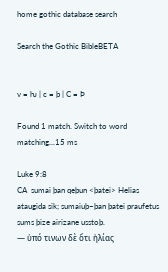home gothic database search

Search the Gothic BibleBETA


v = ƕ | c = þ | C = Þ

Found 1 match. Switch to word matching...15 ms

Luke 9:8
CA  sumai þan qeþun <þatei> Helias ataugida sik; sumaiuþ~þan þatei praufetus sums þize airizane usstoþ.
— ὑπό τινων δὲ ὅτι ἠλίας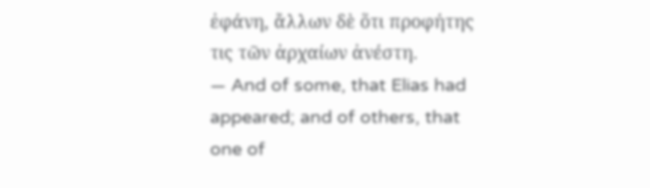ἐφάνη, ἄλλων δὲ ὅτι προφήτης τις τῶν ἀρχαίων ἀνέστη.
— And of some, that Elias had appeared; and of others, that one of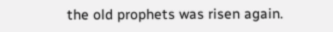the old prophets was risen again.